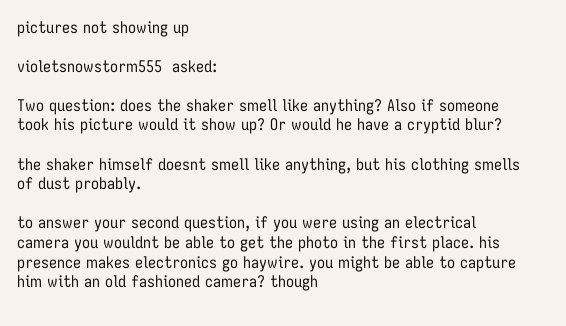pictures not showing up

violetsnowstorm555  asked:

Two question: does the shaker smell like anything? Also if someone took his picture would it show up? Or would he have a cryptid blur?

the shaker himself doesnt smell like anything, but his clothing smells of dust probably.

to answer your second question, if you were using an electrical camera you wouldnt be able to get the photo in the first place. his presence makes electronics go haywire. you might be able to capture him with an old fashioned camera? though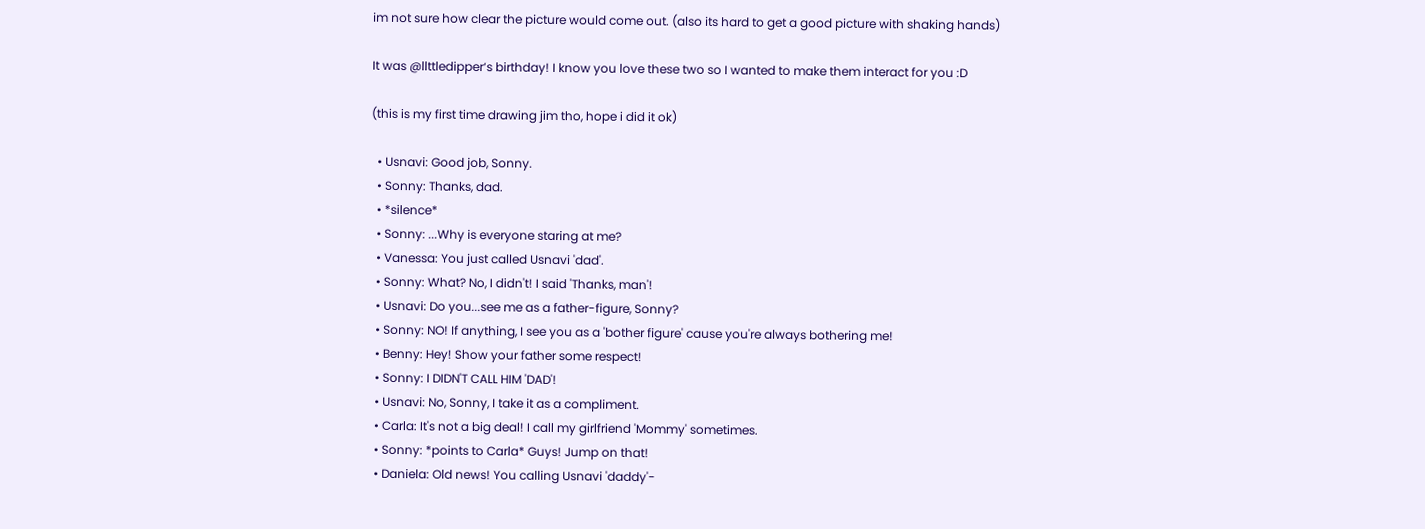im not sure how clear the picture would come out. (also its hard to get a good picture with shaking hands)

It was @llttledipper‘s birthday! I know you love these two so I wanted to make them interact for you :D

(this is my first time drawing jim tho, hope i did it ok)

  • Usnavi: Good job, Sonny.
  • Sonny: Thanks, dad.
  • *silence*
  • Sonny: ...Why is everyone staring at me?
  • Vanessa: You just called Usnavi 'dad'.
  • Sonny: What? No, I didn't! I said 'Thanks, man'!
  • Usnavi: Do you...see me as a father-figure, Sonny?
  • Sonny: NO! If anything, I see you as a 'bother figure' cause you're always bothering me!
  • Benny: Hey! Show your father some respect!
  • Sonny: I DIDN'T CALL HIM 'DAD'!
  • Usnavi: No, Sonny, I take it as a compliment.
  • Carla: It's not a big deal! I call my girlfriend 'Mommy' sometimes.
  • Sonny: *points to Carla* Guys! Jump on that!
  • Daniela: Old news! You calling Usnavi 'daddy'-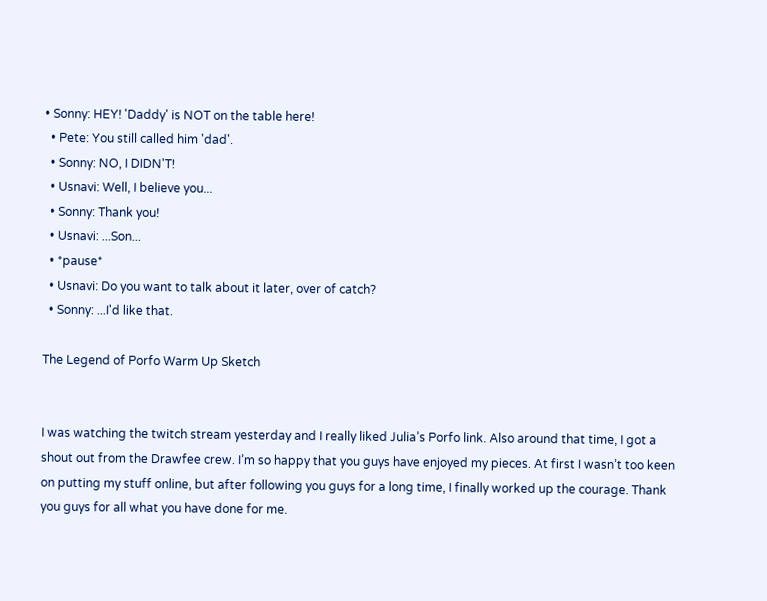• Sonny: HEY! 'Daddy' is NOT on the table here!
  • Pete: You still called him 'dad'.
  • Sonny: NO, I DIDN'T!
  • Usnavi: Well, I believe you...
  • Sonny: Thank you!
  • Usnavi: ...Son...
  • *pause*
  • Usnavi: Do you want to talk about it later, over of catch?
  • Sonny: ...I'd like that.

The Legend of Porfo Warm Up Sketch


I was watching the twitch stream yesterday and I really liked Julia’s Porfo link. Also around that time, I got a shout out from the Drawfee crew. I’m so happy that you guys have enjoyed my pieces. At first I wasn’t too keen on putting my stuff online, but after following you guys for a long time, I finally worked up the courage. Thank you guys for all what you have done for me.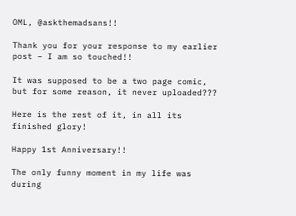OML, @askthemadsans!!

Thank you for your response to my earlier post – I am so touched!!

It was supposed to be a two page comic, but for some reason, it never uploaded???

Here is the rest of it, in all its finished glory!

Happy 1st Anniversary!!

The only funny moment in my life was during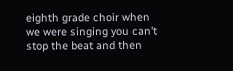eighth grade choir when we were singing you can’t stop the beat and then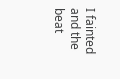I fainted and the beat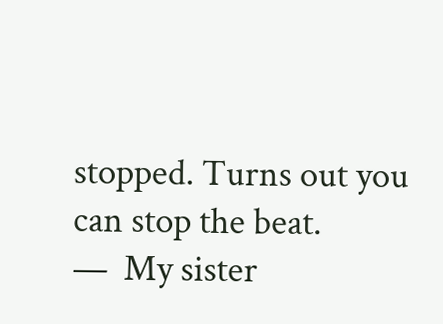stopped. Turns out you can stop the beat.
—  My sister